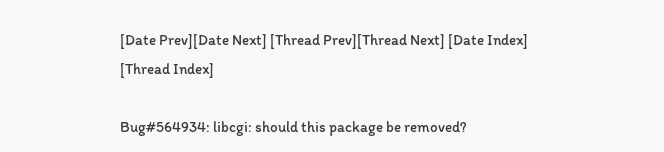[Date Prev][Date Next] [Thread Prev][Thread Next] [Date Index] [Thread Index]

Bug#564934: libcgi: should this package be removed?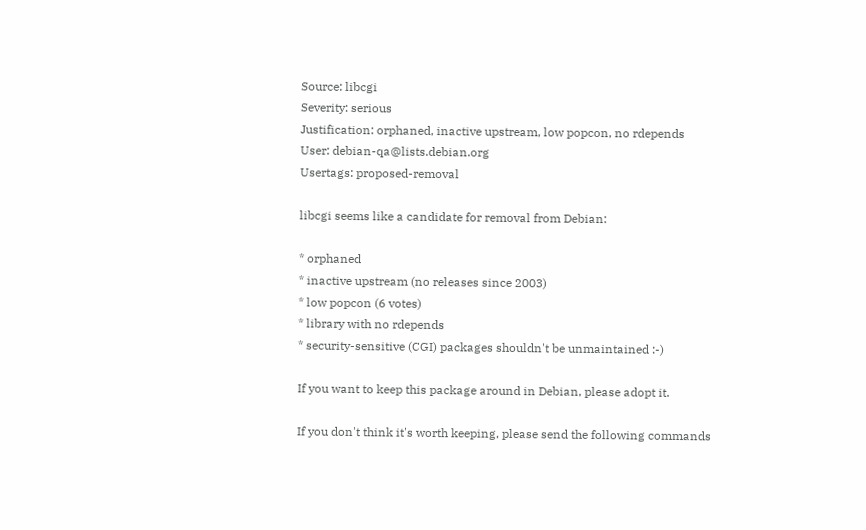Source: libcgi
Severity: serious
Justification: orphaned, inactive upstream, low popcon, no rdepends
User: debian-qa@lists.debian.org
Usertags: proposed-removal

libcgi seems like a candidate for removal from Debian:

* orphaned
* inactive upstream (no releases since 2003)
* low popcon (6 votes)
* library with no rdepends
* security-sensitive (CGI) packages shouldn't be unmaintained :-)

If you want to keep this package around in Debian, please adopt it.

If you don't think it's worth keeping, please send the following commands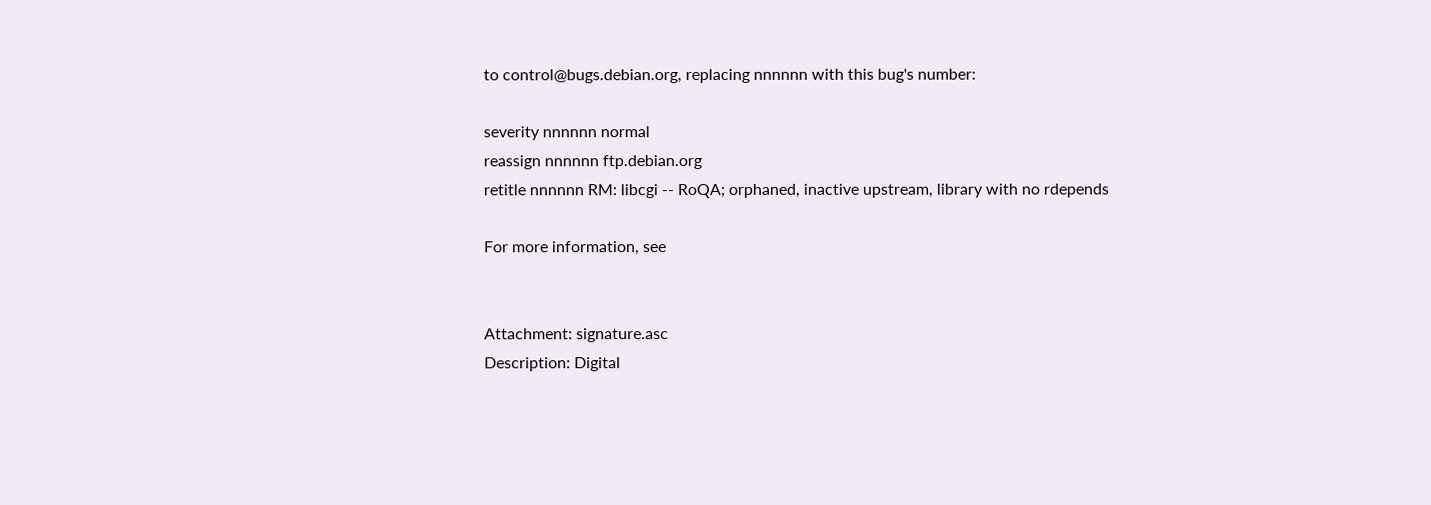to control@bugs.debian.org, replacing nnnnnn with this bug's number:

severity nnnnnn normal
reassign nnnnnn ftp.debian.org
retitle nnnnnn RM: libcgi -- RoQA; orphaned, inactive upstream, library with no rdepends

For more information, see


Attachment: signature.asc
Description: Digital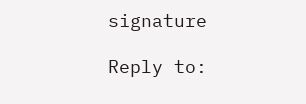signature

Reply to: